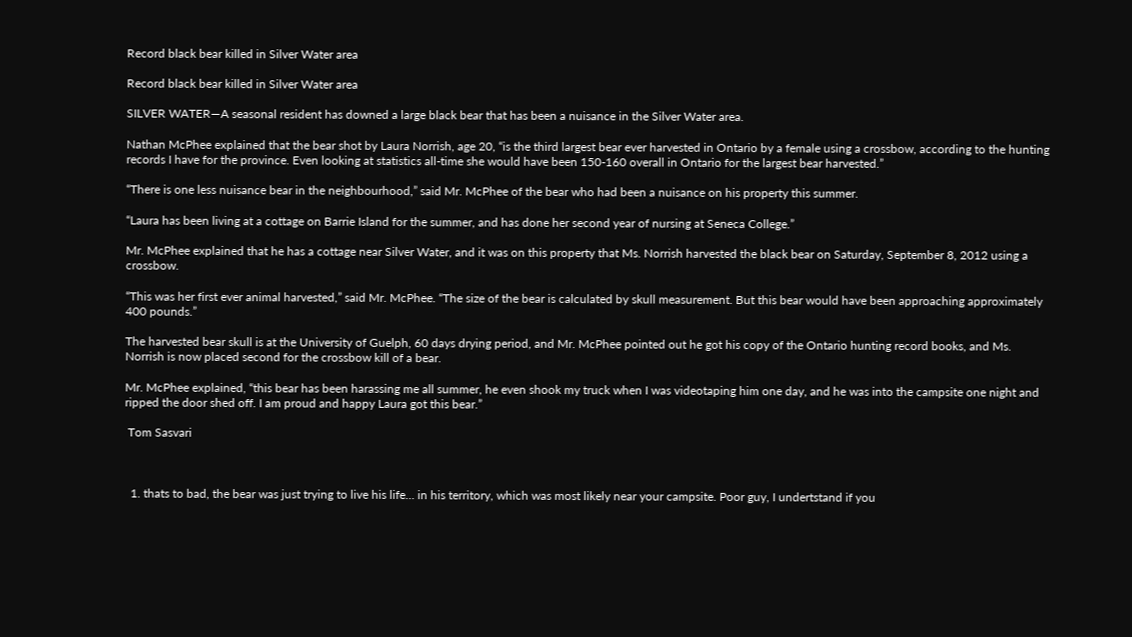Record black bear killed in Silver Water area

Record black bear killed in Silver Water area

SILVER WATER—A seasonal resident has downed a large black bear that has been a nuisance in the Silver Water area.

Nathan McPhee explained that the bear shot by Laura Norrish, age 20, “is the third largest bear ever harvested in Ontario by a female using a crossbow, according to the hunting records I have for the province. Even looking at statistics all-time she would have been 150-160 overall in Ontario for the largest bear harvested.”

“There is one less nuisance bear in the neighbourhood,” said Mr. McPhee of the bear who had been a nuisance on his property this summer.

“Laura has been living at a cottage on Barrie Island for the summer, and has done her second year of nursing at Seneca College.”

Mr. McPhee explained that he has a cottage near Silver Water, and it was on this property that Ms. Norrish harvested the black bear on Saturday, September 8, 2012 using a crossbow.

“This was her first ever animal harvested,” said Mr. McPhee. “The size of the bear is calculated by skull measurement. But this bear would have been approaching approximately 400 pounds.”

The harvested bear skull is at the University of Guelph, 60 days drying period, and Mr. McPhee pointed out he got his copy of the Ontario hunting record books, and Ms. Norrish is now placed second for the crossbow kill of a bear.

Mr. McPhee explained, “this bear has been harassing me all summer, he even shook my truck when I was videotaping him one day, and he was into the campsite one night and ripped the door shed off. I am proud and happy Laura got this bear.”

 Tom Sasvari



  1. thats to bad, the bear was just trying to live his life… in his territory, which was most likely near your campsite. Poor guy, I undertstand if you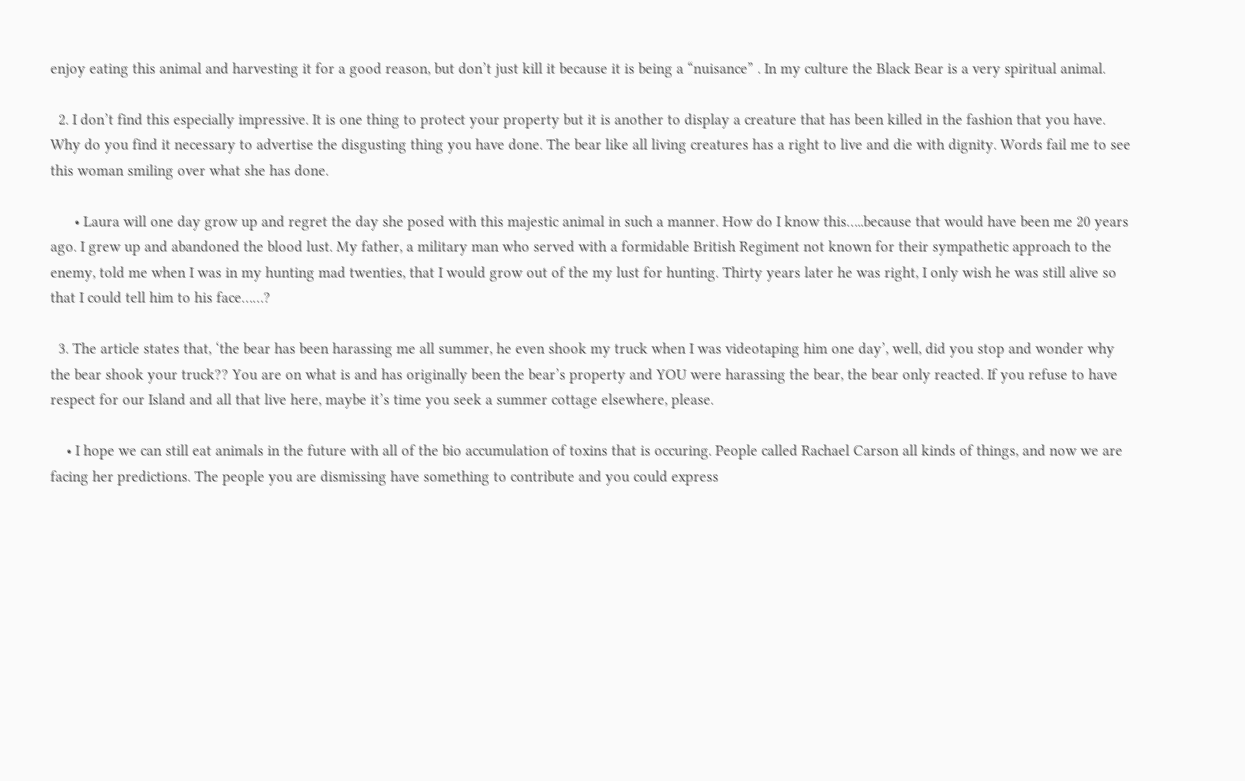enjoy eating this animal and harvesting it for a good reason, but don’t just kill it because it is being a “nuisance” . In my culture the Black Bear is a very spiritual animal.

  2. I don’t find this especially impressive. It is one thing to protect your property but it is another to display a creature that has been killed in the fashion that you have. Why do you find it necessary to advertise the disgusting thing you have done. The bear like all living creatures has a right to live and die with dignity. Words fail me to see this woman smiling over what she has done.

      • Laura will one day grow up and regret the day she posed with this majestic animal in such a manner. How do I know this…..because that would have been me 20 years ago. I grew up and abandoned the blood lust. My father, a military man who served with a formidable British Regiment not known for their sympathetic approach to the enemy, told me when I was in my hunting mad twenties, that I would grow out of the my lust for hunting. Thirty years later he was right, I only wish he was still alive so that I could tell him to his face……?

  3. The article states that, ‘the bear has been harassing me all summer, he even shook my truck when I was videotaping him one day’, well, did you stop and wonder why the bear shook your truck?? You are on what is and has originally been the bear’s property and YOU were harassing the bear, the bear only reacted. If you refuse to have respect for our Island and all that live here, maybe it’s time you seek a summer cottage elsewhere, please.

    • I hope we can still eat animals in the future with all of the bio accumulation of toxins that is occuring. People called Rachael Carson all kinds of things, and now we are facing her predictions. The people you are dismissing have something to contribute and you could express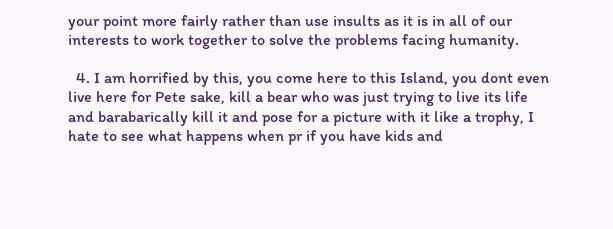your point more fairly rather than use insults as it is in all of our interests to work together to solve the problems facing humanity.

  4. I am horrified by this, you come here to this Island, you dont even live here for Pete sake, kill a bear who was just trying to live its life and barabarically kill it and pose for a picture with it like a trophy, I hate to see what happens when pr if you have kids and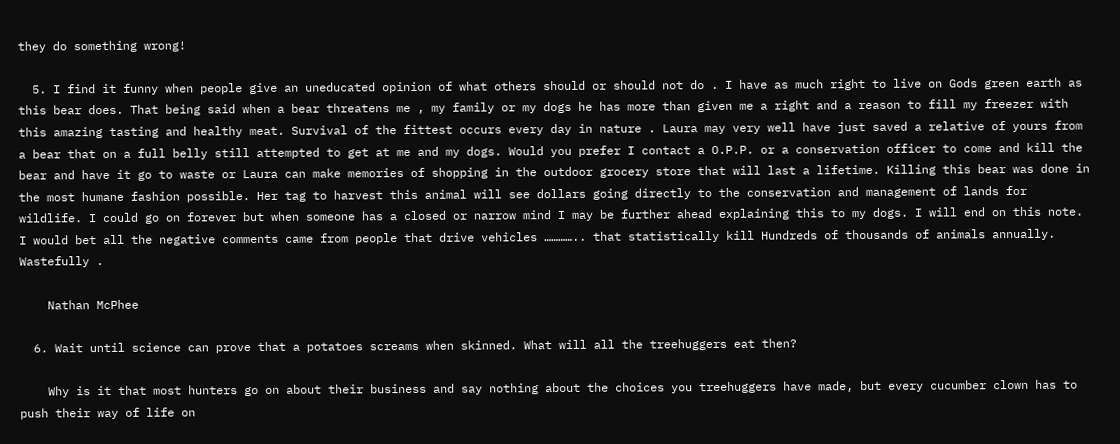they do something wrong!

  5. I find it funny when people give an uneducated opinion of what others should or should not do . I have as much right to live on Gods green earth as this bear does. That being said when a bear threatens me , my family or my dogs he has more than given me a right and a reason to fill my freezer with this amazing tasting and healthy meat. Survival of the fittest occurs every day in nature . Laura may very well have just saved a relative of yours from a bear that on a full belly still attempted to get at me and my dogs. Would you prefer I contact a O.P.P. or a conservation officer to come and kill the bear and have it go to waste or Laura can make memories of shopping in the outdoor grocery store that will last a lifetime. Killing this bear was done in the most humane fashion possible. Her tag to harvest this animal will see dollars going directly to the conservation and management of lands for wildlife. I could go on forever but when someone has a closed or narrow mind I may be further ahead explaining this to my dogs. I will end on this note. I would bet all the negative comments came from people that drive vehicles ………….. that statistically kill Hundreds of thousands of animals annually. Wastefully .

    Nathan McPhee

  6. Wait until science can prove that a potatoes screams when skinned. What will all the treehuggers eat then?

    Why is it that most hunters go on about their business and say nothing about the choices you treehuggers have made, but every cucumber clown has to push their way of life on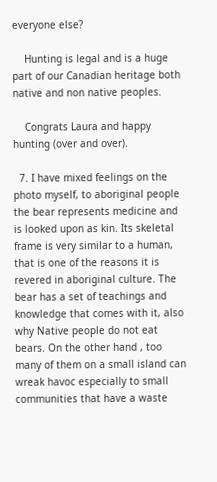everyone else?

    Hunting is legal and is a huge part of our Canadian heritage both native and non native peoples.

    Congrats Laura and happy hunting (over and over).

  7. I have mixed feelings on the photo myself, to aboriginal people the bear represents medicine and is looked upon as kin. Its skeletal frame is very similar to a human, that is one of the reasons it is revered in aboriginal culture. The bear has a set of teachings and knowledge that comes with it, also why Native people do not eat bears. On the other hand , too many of them on a small island can wreak havoc especially to small communities that have a waste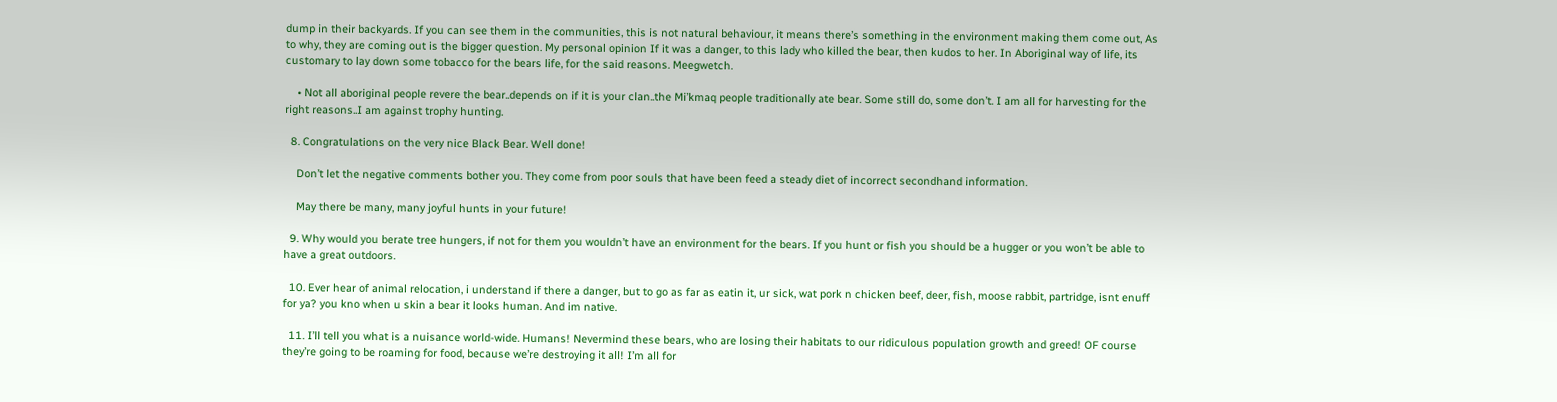dump in their backyards. If you can see them in the communities, this is not natural behaviour, it means there’s something in the environment making them come out, As to why, they are coming out is the bigger question. My personal opinion If it was a danger, to this lady who killed the bear, then kudos to her. In Aboriginal way of life, its customary to lay down some tobacco for the bears life, for the said reasons. Meegwetch.

    • Not all aboriginal people revere the bear..depends on if it is your clan..the Mi’kmaq people traditionally ate bear. Some still do, some don’t. I am all for harvesting for the right reasons..I am against trophy hunting.

  8. Congratulations on the very nice Black Bear. Well done!

    Don’t let the negative comments bother you. They come from poor souls that have been feed a steady diet of incorrect secondhand information.

    May there be many, many joyful hunts in your future!

  9. Why would you berate tree hungers, if not for them you wouldn’t have an environment for the bears. If you hunt or fish you should be a hugger or you won’t be able to have a great outdoors.

  10. Ever hear of animal relocation, i understand if there a danger, but to go as far as eatin it, ur sick, wat pork n chicken beef, deer, fish, moose rabbit, partridge, isnt enuff for ya? you kno when u skin a bear it looks human. And im native.

  11. I’ll tell you what is a nuisance world-wide. Humans! Nevermind these bears, who are losing their habitats to our ridiculous population growth and greed! OF course they’re going to be roaming for food, because we’re destroying it all! I’m all for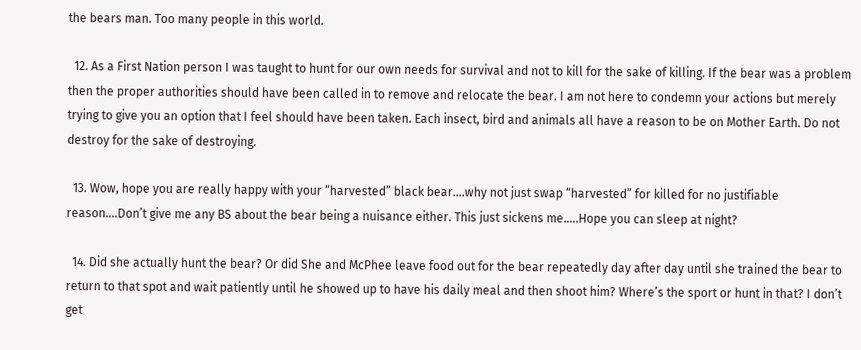the bears man. Too many people in this world.

  12. As a First Nation person I was taught to hunt for our own needs for survival and not to kill for the sake of killing. If the bear was a problem then the proper authorities should have been called in to remove and relocate the bear. I am not here to condemn your actions but merely trying to give you an option that I feel should have been taken. Each insect, bird and animals all have a reason to be on Mother Earth. Do not destroy for the sake of destroying.

  13. Wow, hope you are really happy with your “harvested” black bear….why not just swap “harvested” for killed for no justifiable reason….Don’t give me any BS about the bear being a nuisance either. This just sickens me…..Hope you can sleep at night?

  14. Did she actually hunt the bear? Or did She and McPhee leave food out for the bear repeatedly day after day until she trained the bear to return to that spot and wait patiently until he showed up to have his daily meal and then shoot him? Where’s the sport or hunt in that? I don’t get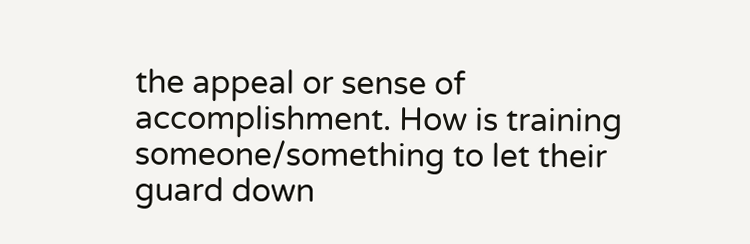the appeal or sense of accomplishment. How is training someone/something to let their guard down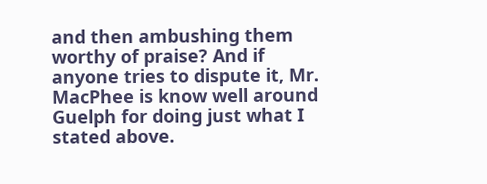and then ambushing them worthy of praise? And if anyone tries to dispute it, Mr. MacPhee is know well around Guelph for doing just what I stated above.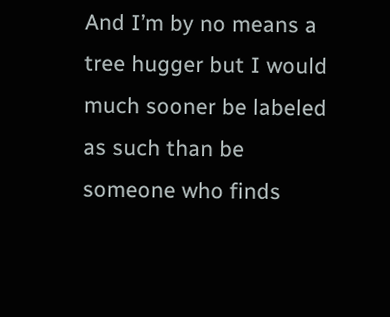And I’m by no means a tree hugger but I would much sooner be labeled as such than be someone who finds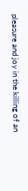pleasure and joy in the killing of an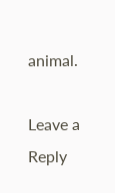animal.

Leave a Reply